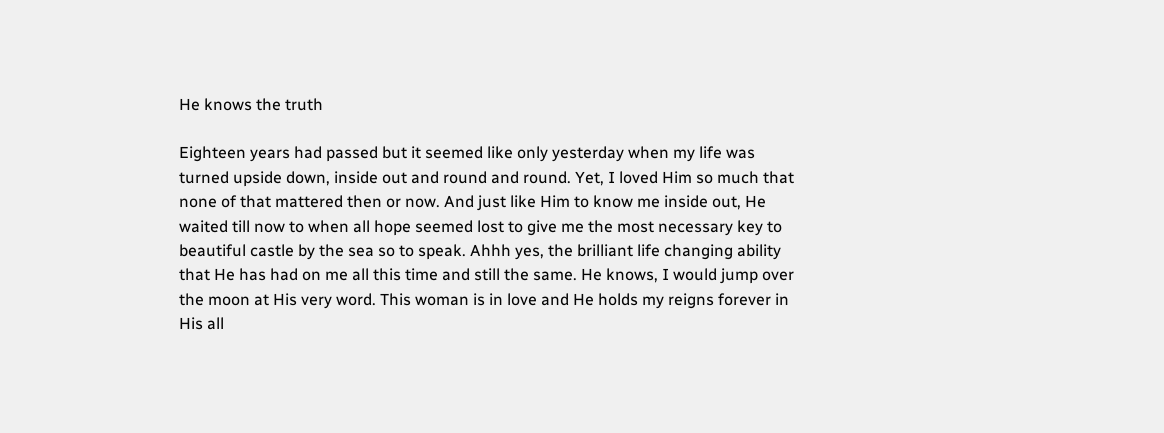He knows the truth

Eighteen years had passed but it seemed like only yesterday when my life was turned upside down, inside out and round and round. Yet, I loved Him so much that none of that mattered then or now. And just like Him to know me inside out, He waited till now to when all hope seemed lost to give me the most necessary key to beautiful castle by the sea so to speak. Ahhh yes, the brilliant life changing ability that He has had on me all this time and still the same. He knows, I would jump over the moon at His very word. This woman is in love and He holds my reigns forever in His all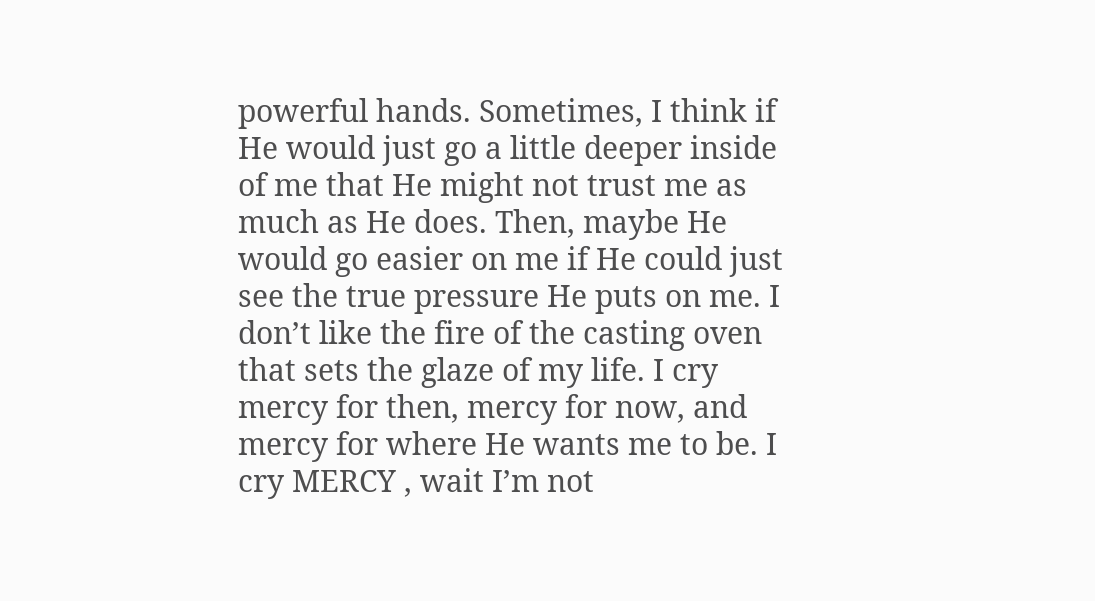powerful hands. Sometimes, I think if He would just go a little deeper inside of me that He might not trust me as much as He does. Then, maybe He would go easier on me if He could just see the true pressure He puts on me. I don’t like the fire of the casting oven that sets the glaze of my life. I cry mercy for then, mercy for now, and mercy for where He wants me to be. I cry MERCY , wait I’m not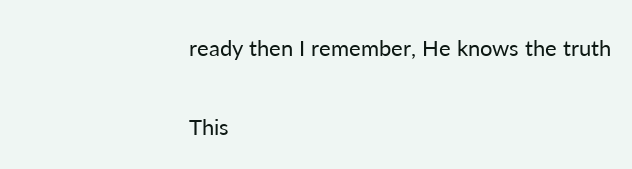ready then I remember, He knows the truth

This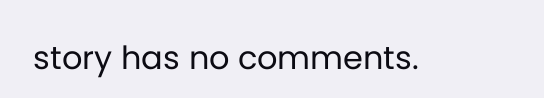story has no comments.